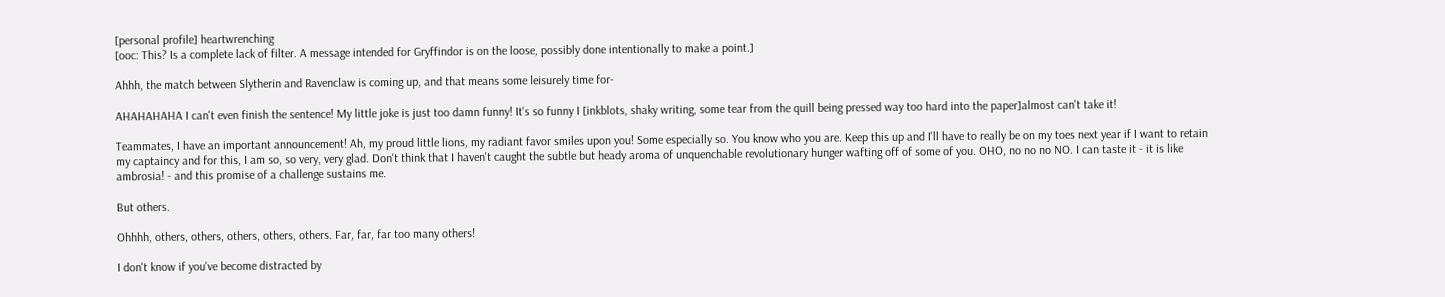[personal profile] heartwrenching
[ooc: This? Is a complete lack of filter. A message intended for Gryffindor is on the loose, possibly done intentionally to make a point.]

Ahhh, the match between Slytherin and Ravenclaw is coming up, and that means some leisurely time for-

AHAHAHAHA I can't even finish the sentence! My little joke is just too damn funny! It's so funny I [inkblots, shaky writing, some tear from the quill being pressed way too hard into the paper]almost can't take it!

Teammates, I have an important announcement! Ah, my proud little lions, my radiant favor smiles upon you! Some especially so. You know who you are. Keep this up and I'll have to really be on my toes next year if I want to retain my captaincy and for this, I am so, so very, very glad. Don't think that I haven't caught the subtle but heady aroma of unquenchable revolutionary hunger wafting off of some of you. OHO, no no no NO. I can taste it - it is like ambrosia! - and this promise of a challenge sustains me.

But others.

Ohhhh, others, others, others, others, others. Far, far, far too many others!

I don't know if you've become distracted by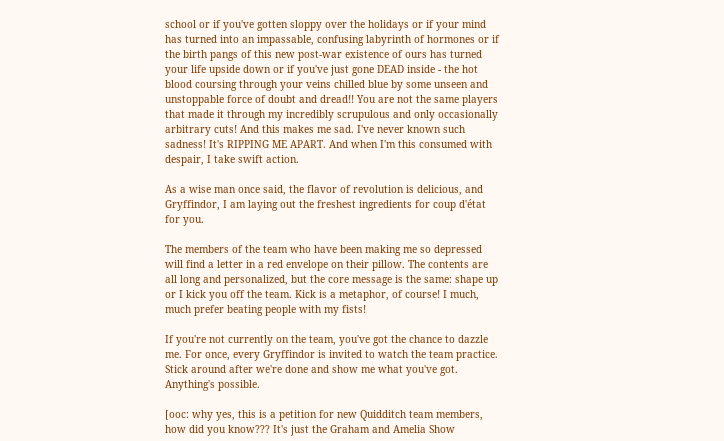school or if you've gotten sloppy over the holidays or if your mind has turned into an impassable, confusing labyrinth of hormones or if the birth pangs of this new post-war existence of ours has turned your life upside down or if you've just gone DEAD inside - the hot blood coursing through your veins chilled blue by some unseen and unstoppable force of doubt and dread!! You are not the same players that made it through my incredibly scrupulous and only occasionally arbitrary cuts! And this makes me sad. I've never known such sadness! It's RIPPING ME APART. And when I'm this consumed with despair, I take swift action.

As a wise man once said, the flavor of revolution is delicious, and Gryffindor, I am laying out the freshest ingredients for coup d'état for you.

The members of the team who have been making me so depressed will find a letter in a red envelope on their pillow. The contents are all long and personalized, but the core message is the same: shape up or I kick you off the team. Kick is a metaphor, of course! I much, much prefer beating people with my fists!

If you're not currently on the team, you've got the chance to dazzle me. For once, every Gryffindor is invited to watch the team practice. Stick around after we're done and show me what you've got. Anything's possible.

[ooc: why yes, this is a petition for new Quidditch team members, how did you know??? It's just the Graham and Amelia Show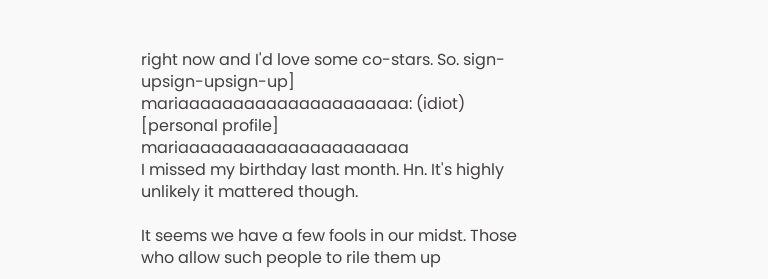right now and I'd love some co-stars. So. sign-upsign-upsign-up]
mariaaaaaaaaaaaaaaaaaaaaa: (idiot)
[personal profile] mariaaaaaaaaaaaaaaaaaaaaa
I missed my birthday last month. Hn. It's highly unlikely it mattered though.

It seems we have a few fools in our midst. Those who allow such people to rile them up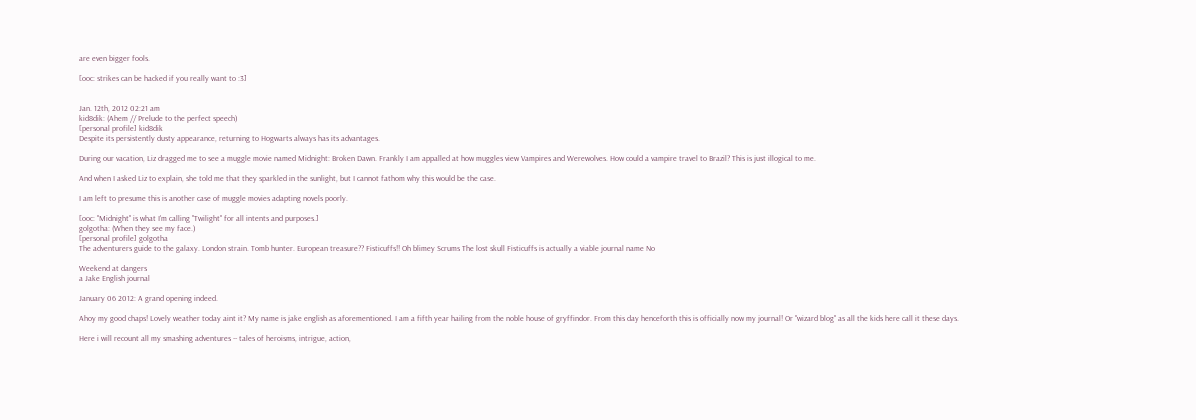are even bigger fools.

[ooc: strikes can be hacked if you really want to :3]


Jan. 12th, 2012 02:21 am
kid8dik: (Ahem // Prelude to the perfect speech)
[personal profile] kid8dik
Despite its persistently dusty appearance, returning to Hogwarts always has its advantages.

During our vacation, Liz dragged me to see a muggle movie named Midnight: Broken Dawn. Frankly I am appalled at how muggles view Vampires and Werewolves. How could a vampire travel to Brazil? This is just illogical to me.

And when I asked Liz to explain, she told me that they sparkled in the sunlight, but I cannot fathom why this would be the case.

I am left to presume this is another case of muggle movies adapting novels poorly.

[ooc: "Midnight" is what I'm calling "Twilight" for all intents and purposes.]
golgotha: (When they see my face.)
[personal profile] golgotha
The adventurers guide to the galaxy. London strain. Tomb hunter. European treasure?? Fisticuffs!! Oh blimey Scrums The lost skull Fisticuffs is actually a viable journal name No

Weekend at dangers
a Jake English journal

January 06 2012: A grand opening indeed.

Ahoy my good chaps! Lovely weather today aint it? My name is jake english as aforementioned. I am a fifth year hailing from the noble house of gryffindor. From this day henceforth this is officially now my journal! Or "wizard blog" as all the kids here call it these days.

Here i will recount all my smashing adventures -- tales of heroisms, intrigue, action,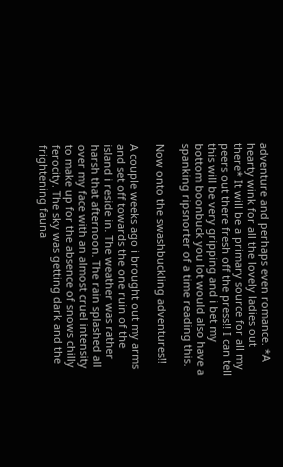adventure and perhaps even romance. *A hearty wink for all the lovely ladies out there* It will be a primary source for all my peers out there fresh off the press!! I can tell this will be very gripping and i bet my bottom boonbuck you lot would also have a spanking ripsnorter of a time reading this.

Now onto the swashbuckling adventures!!

A couple weeks ago i brought out my arms and set off towards the one ruin of the island i reside in. The weather was rather harsh that afternoon. The rain splashed all over my face with an almost cruel intensity to make up for the absence of snows chilly ferocity. The sky was getting dark and the frightening fauna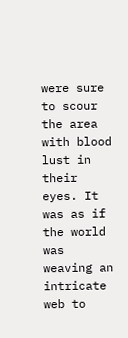were sure to scour the area with blood lust in their eyes. It was as if the world was weaving an intricate web to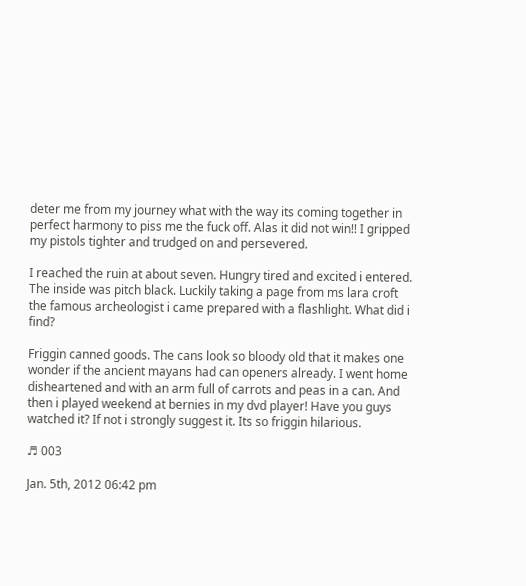deter me from my journey what with the way its coming together in perfect harmony to piss me the fuck off. Alas it did not win!! I gripped my pistols tighter and trudged on and persevered.

I reached the ruin at about seven. Hungry tired and excited i entered. The inside was pitch black. Luckily taking a page from ms lara croft the famous archeologist i came prepared with a flashlight. What did i find?

Friggin canned goods. The cans look so bloody old that it makes one wonder if the ancient mayans had can openers already. I went home disheartened and with an arm full of carrots and peas in a can. And then i played weekend at bernies in my dvd player! Have you guys watched it? If not i strongly suggest it. Its so friggin hilarious.

♬ 003

Jan. 5th, 2012 06:42 pm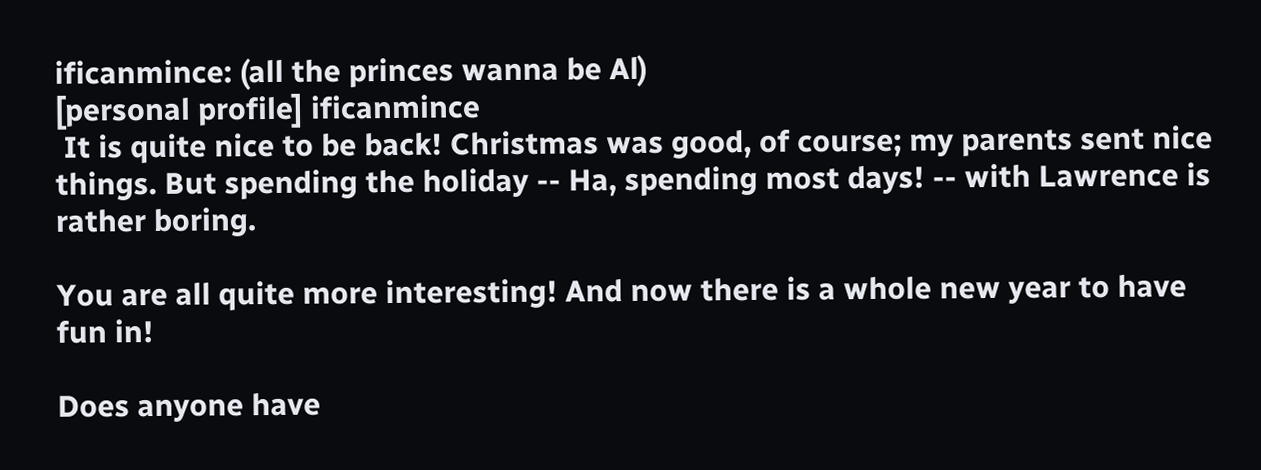ificanmince: (all the princes wanna be Al)
[personal profile] ificanmince
 It is quite nice to be back! Christmas was good, of course; my parents sent nice things. But spending the holiday -- Ha, spending most days! -- with Lawrence is rather boring.

You are all quite more interesting! And now there is a whole new year to have fun in!

Does anyone have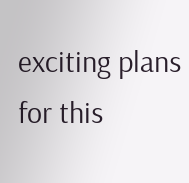exciting plans for this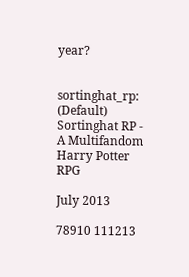year?


sortinghat_rp: (Default)
Sortinghat RP - A Multifandom Harry Potter RPG

July 2013

78910 111213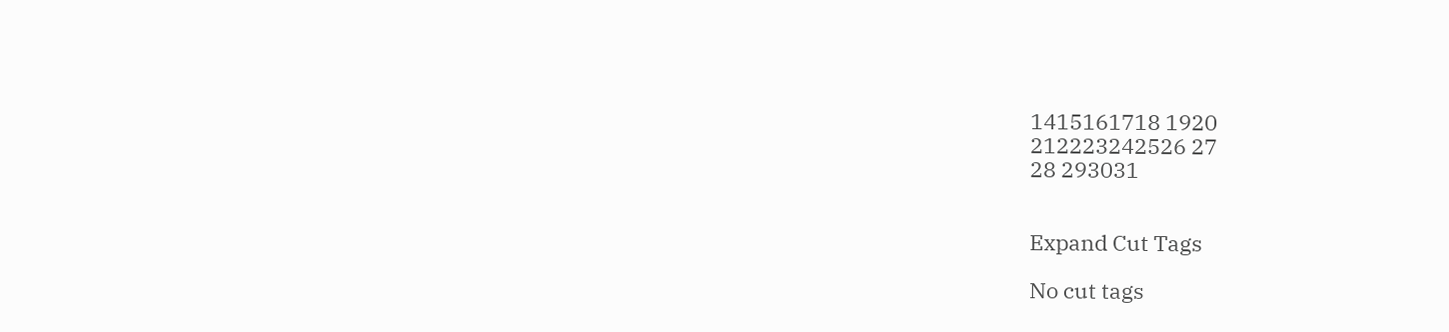1415161718 1920
212223242526 27
28 293031


Expand Cut Tags

No cut tags